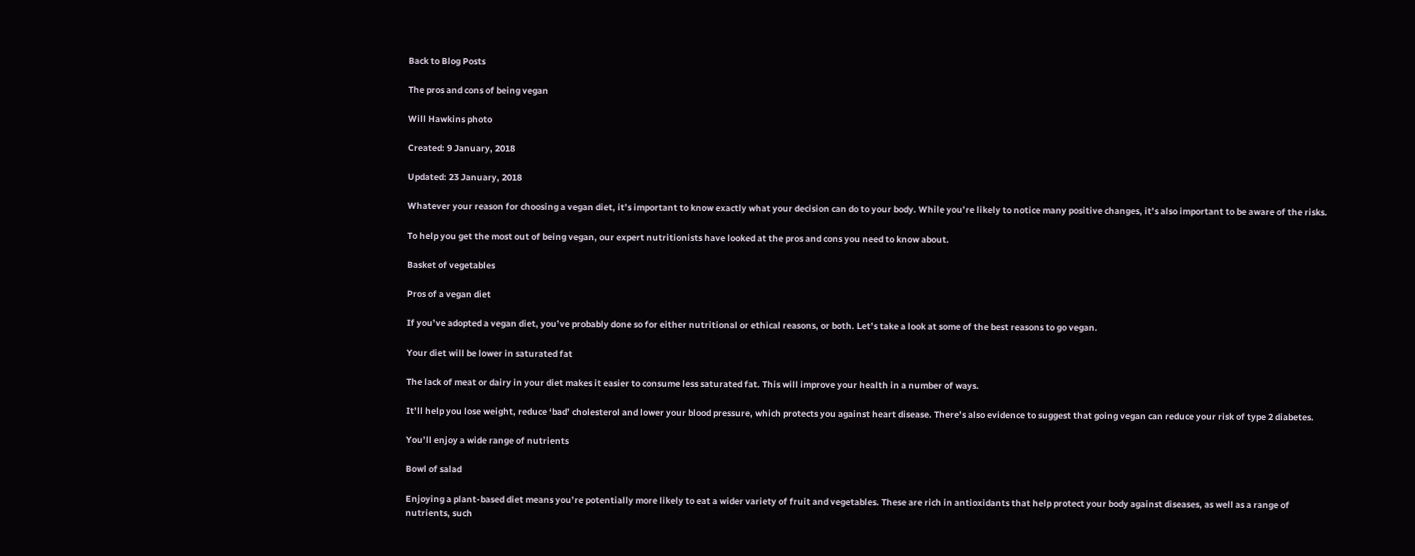Back to Blog Posts

The pros and cons of being vegan

Will Hawkins photo

Created: 9 January, 2018

Updated: 23 January, 2018

Whatever your reason for choosing a vegan diet, it’s important to know exactly what your decision can do to your body. While you’re likely to notice many positive changes, it’s also important to be aware of the risks.

To help you get the most out of being vegan, our expert nutritionists have looked at the pros and cons you need to know about.

Basket of vegetables

Pros of a vegan diet

If you’ve adopted a vegan diet, you’ve probably done so for either nutritional or ethical reasons, or both. Let’s take a look at some of the best reasons to go vegan.

Your diet will be lower in saturated fat

The lack of meat or dairy in your diet makes it easier to consume less saturated fat. This will improve your health in a number of ways.

It’ll help you lose weight, reduce ‘bad’ cholesterol and lower your blood pressure, which protects you against heart disease. There’s also evidence to suggest that going vegan can reduce your risk of type 2 diabetes.

You’ll enjoy a wide range of nutrients

Bowl of salad

Enjoying a plant-based diet means you’re potentially more likely to eat a wider variety of fruit and vegetables. These are rich in antioxidants that help protect your body against diseases, as well as a range of nutrients, such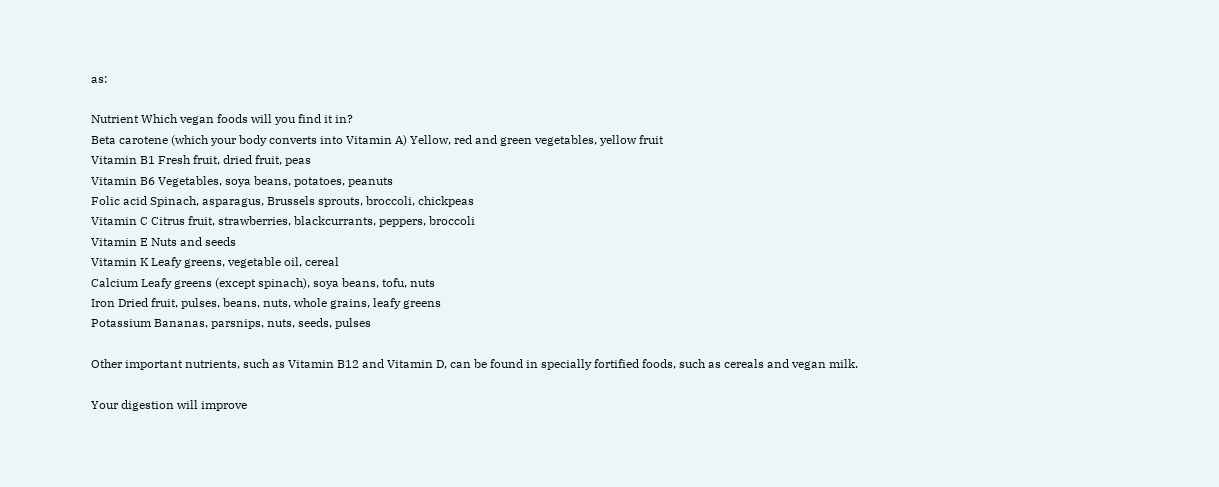as:

Nutrient Which vegan foods will you find it in?
Beta carotene (which your body converts into Vitamin A) Yellow, red and green vegetables, yellow fruit
Vitamin B1 Fresh fruit, dried fruit, peas
Vitamin B6 Vegetables, soya beans, potatoes, peanuts
Folic acid Spinach, asparagus, Brussels sprouts, broccoli, chickpeas
Vitamin C Citrus fruit, strawberries, blackcurrants, peppers, broccoli
Vitamin E Nuts and seeds
Vitamin K Leafy greens, vegetable oil, cereal
Calcium Leafy greens (except spinach), soya beans, tofu, nuts
Iron Dried fruit, pulses, beans, nuts, whole grains, leafy greens
Potassium Bananas, parsnips, nuts, seeds, pulses

Other important nutrients, such as Vitamin B12 and Vitamin D, can be found in specially fortified foods, such as cereals and vegan milk.

Your digestion will improve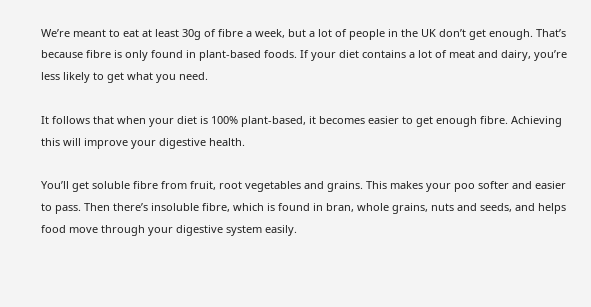We’re meant to eat at least 30g of fibre a week, but a lot of people in the UK don’t get enough. That’s because fibre is only found in plant-based foods. If your diet contains a lot of meat and dairy, you’re less likely to get what you need.

It follows that when your diet is 100% plant-based, it becomes easier to get enough fibre. Achieving this will improve your digestive health.

You’ll get soluble fibre from fruit, root vegetables and grains. This makes your poo softer and easier to pass. Then there’s insoluble fibre, which is found in bran, whole grains, nuts and seeds, and helps food move through your digestive system easily.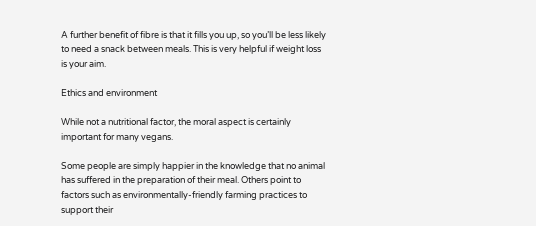A further benefit of fibre is that it fills you up, so you’ll be less likely to need a snack between meals. This is very helpful if weight loss is your aim.

Ethics and environment

While not a nutritional factor, the moral aspect is certainly important for many vegans.

Some people are simply happier in the knowledge that no animal has suffered in the preparation of their meal. Others point to factors such as environmentally-friendly farming practices to support their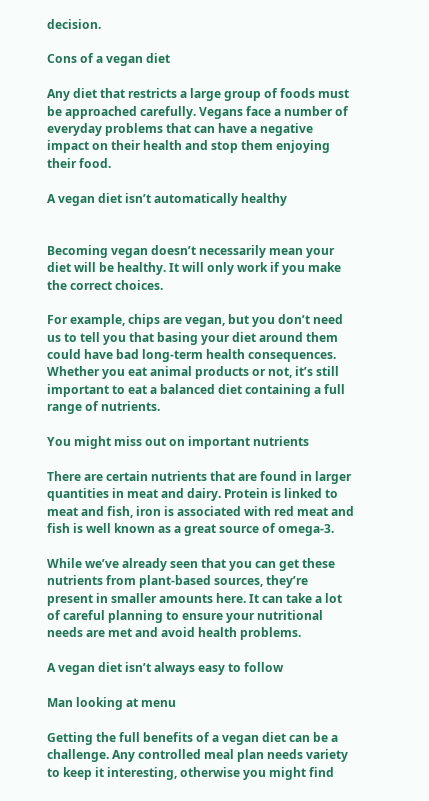decision.

Cons of a vegan diet

Any diet that restricts a large group of foods must be approached carefully. Vegans face a number of everyday problems that can have a negative impact on their health and stop them enjoying their food.

A vegan diet isn’t automatically healthy


Becoming vegan doesn’t necessarily mean your diet will be healthy. It will only work if you make the correct choices.

For example, chips are vegan, but you don’t need us to tell you that basing your diet around them could have bad long-term health consequences. Whether you eat animal products or not, it’s still important to eat a balanced diet containing a full range of nutrients.

You might miss out on important nutrients

There are certain nutrients that are found in larger quantities in meat and dairy. Protein is linked to meat and fish, iron is associated with red meat and fish is well known as a great source of omega-3.

While we’ve already seen that you can get these nutrients from plant-based sources, they’re present in smaller amounts here. It can take a lot of careful planning to ensure your nutritional needs are met and avoid health problems.

A vegan diet isn’t always easy to follow

Man looking at menu

Getting the full benefits of a vegan diet can be a challenge. Any controlled meal plan needs variety to keep it interesting, otherwise you might find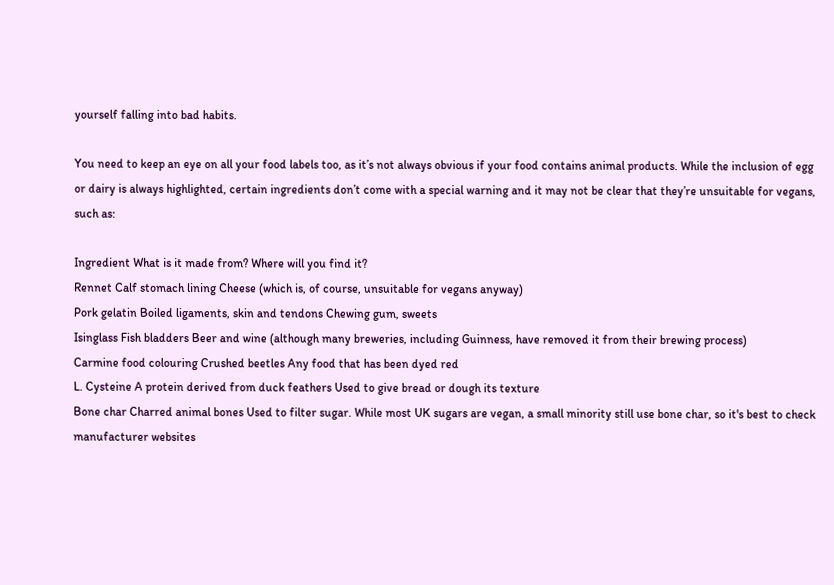yourself falling into bad habits.

You need to keep an eye on all your food labels too, as it’s not always obvious if your food contains animal products. While the inclusion of egg or dairy is always highlighted, certain ingredients don’t come with a special warning and it may not be clear that they’re unsuitable for vegans, such as:

Ingredient What is it made from? Where will you find it?
Rennet Calf stomach lining Cheese (which is, of course, unsuitable for vegans anyway)
Pork gelatin Boiled ligaments, skin and tendons Chewing gum, sweets
Isinglass Fish bladders Beer and wine (although many breweries, including Guinness, have removed it from their brewing process)
Carmine food colouring Crushed beetles Any food that has been dyed red
L. Cysteine A protein derived from duck feathers Used to give bread or dough its texture
Bone char Charred animal bones Used to filter sugar. While most UK sugars are vegan, a small minority still use bone char, so it's best to check manufacturer websites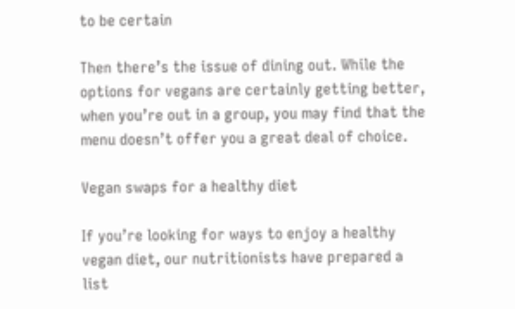to be certain

Then there’s the issue of dining out. While the options for vegans are certainly getting better, when you’re out in a group, you may find that the menu doesn’t offer you a great deal of choice.

Vegan swaps for a healthy diet

If you’re looking for ways to enjoy a healthy vegan diet, our nutritionists have prepared a list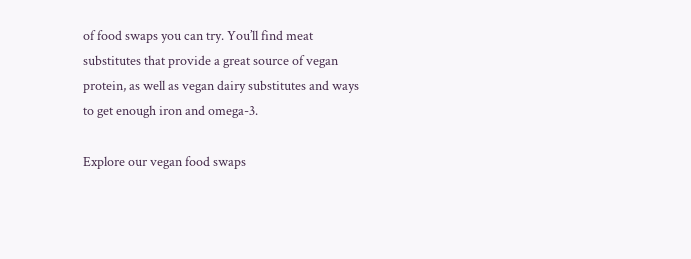of food swaps you can try. You’ll find meat substitutes that provide a great source of vegan protein, as well as vegan dairy substitutes and ways to get enough iron and omega-3.

Explore our vegan food swaps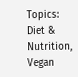Topics: Diet & Nutrition, Vegan